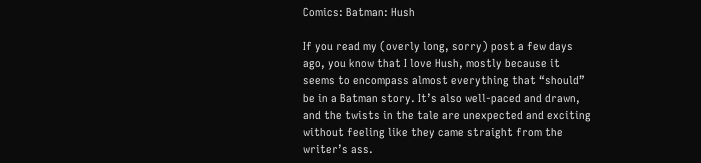Comics: Batman: Hush

If you read my (overly long, sorry) post a few days ago, you know that I love Hush, mostly because it seems to encompass almost everything that “should” be in a Batman story. It’s also well-paced and drawn, and the twists in the tale are unexpected and exciting without feeling like they came straight from the writer’s ass.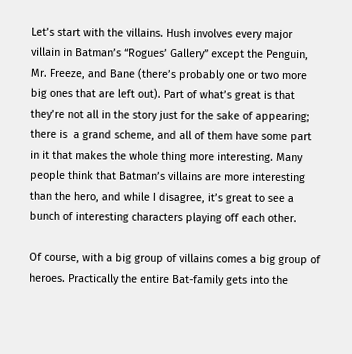Let’s start with the villains. Hush involves every major villain in Batman’s “Rogues’ Gallery” except the Penguin, Mr. Freeze, and Bane (there’s probably one or two more big ones that are left out). Part of what’s great is that they’re not all in the story just for the sake of appearing; there is  a grand scheme, and all of them have some part in it that makes the whole thing more interesting. Many people think that Batman’s villains are more interesting than the hero, and while I disagree, it’s great to see a bunch of interesting characters playing off each other.

Of course, with a big group of villains comes a big group of heroes. Practically the entire Bat-family gets into the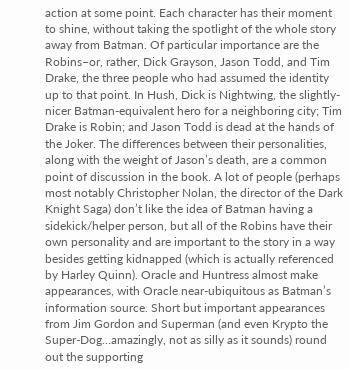action at some point. Each character has their moment to shine, without taking the spotlight of the whole story away from Batman. Of particular importance are the Robins–or, rather, Dick Grayson, Jason Todd, and Tim Drake, the three people who had assumed the identity up to that point. In Hush, Dick is Nightwing, the slightly-nicer Batman-equivalent hero for a neighboring city; Tim Drake is Robin; and Jason Todd is dead at the hands of the Joker. The differences between their personalities, along with the weight of Jason’s death, are a common point of discussion in the book. A lot of people (perhaps most notably Christopher Nolan, the director of the Dark Knight Saga) don’t like the idea of Batman having a sidekick/helper person, but all of the Robins have their own personality and are important to the story in a way besides getting kidnapped (which is actually referenced by Harley Quinn). Oracle and Huntress almost make appearances, with Oracle near-ubiquitous as Batman’s information source. Short but important appearances from Jim Gordon and Superman (and even Krypto the Super-Dog…amazingly, not as silly as it sounds) round out the supporting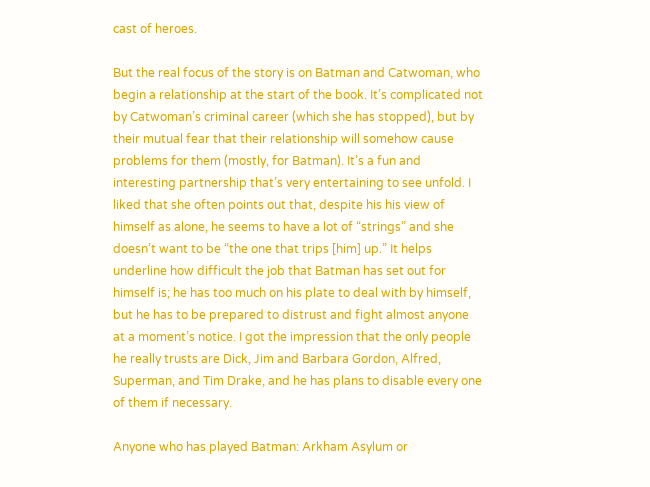cast of heroes.

But the real focus of the story is on Batman and Catwoman, who begin a relationship at the start of the book. It’s complicated not by Catwoman’s criminal career (which she has stopped), but by their mutual fear that their relationship will somehow cause problems for them (mostly, for Batman). It’s a fun and interesting partnership that’s very entertaining to see unfold. I liked that she often points out that, despite his his view of himself as alone, he seems to have a lot of “strings” and she doesn’t want to be “the one that trips [him] up.” It helps underline how difficult the job that Batman has set out for himself is; he has too much on his plate to deal with by himself, but he has to be prepared to distrust and fight almost anyone at a moment’s notice. I got the impression that the only people he really trusts are Dick, Jim and Barbara Gordon, Alfred, Superman, and Tim Drake, and he has plans to disable every one of them if necessary.

Anyone who has played Batman: Arkham Asylum or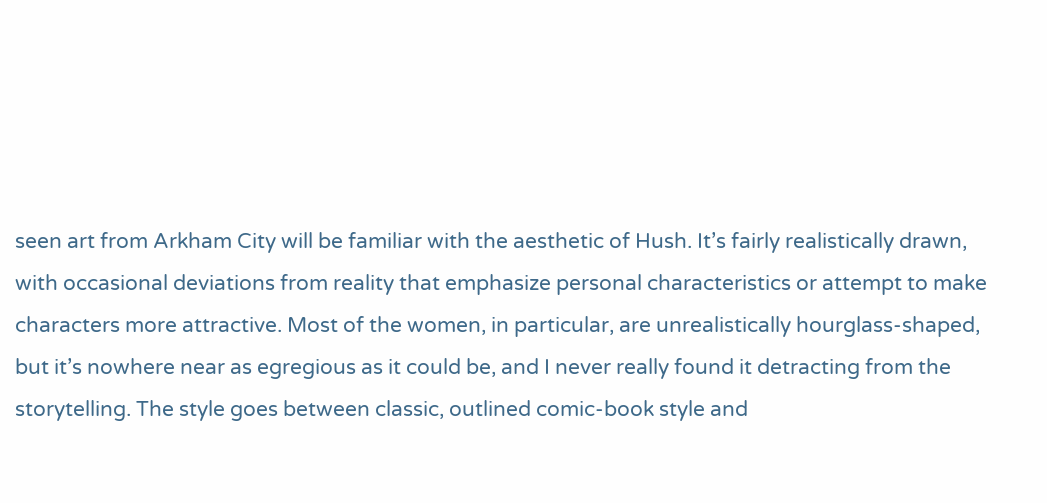seen art from Arkham City will be familiar with the aesthetic of Hush. It’s fairly realistically drawn, with occasional deviations from reality that emphasize personal characteristics or attempt to make characters more attractive. Most of the women, in particular, are unrealistically hourglass-shaped, but it’s nowhere near as egregious as it could be, and I never really found it detracting from the storytelling. The style goes between classic, outlined comic-book style and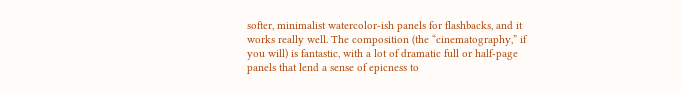softer, minimalist watercolor-ish panels for flashbacks, and it works really well. The composition (the “cinematography,” if you will) is fantastic, with a lot of dramatic full or half-page panels that lend a sense of epicness to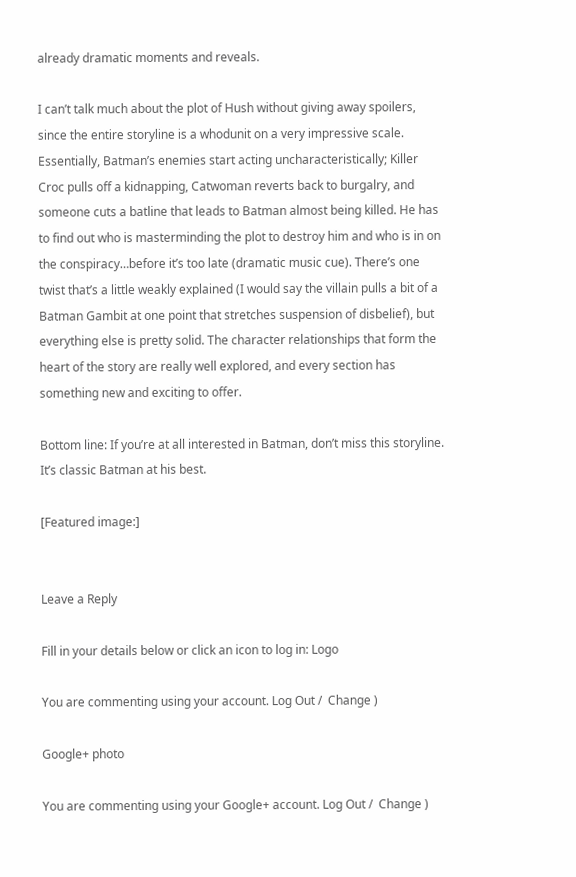already dramatic moments and reveals.

I can’t talk much about the plot of Hush without giving away spoilers, since the entire storyline is a whodunit on a very impressive scale. Essentially, Batman’s enemies start acting uncharacteristically; Killer Croc pulls off a kidnapping, Catwoman reverts back to burgalry, and someone cuts a batline that leads to Batman almost being killed. He has to find out who is masterminding the plot to destroy him and who is in on the conspiracy…before it’s too late (dramatic music cue). There’s one twist that’s a little weakly explained (I would say the villain pulls a bit of a Batman Gambit at one point that stretches suspension of disbelief), but everything else is pretty solid. The character relationships that form the heart of the story are really well explored, and every section has something new and exciting to offer.

Bottom line: If you’re at all interested in Batman, don’t miss this storyline. It’s classic Batman at his best.

[Featured image:]


Leave a Reply

Fill in your details below or click an icon to log in: Logo

You are commenting using your account. Log Out /  Change )

Google+ photo

You are commenting using your Google+ account. Log Out /  Change )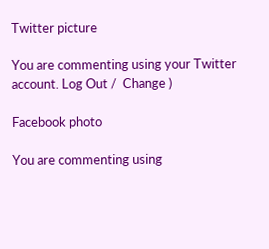Twitter picture

You are commenting using your Twitter account. Log Out /  Change )

Facebook photo

You are commenting using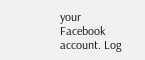your Facebook account. Log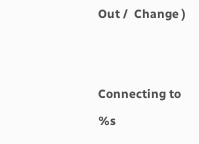Out /  Change )


Connecting to %s